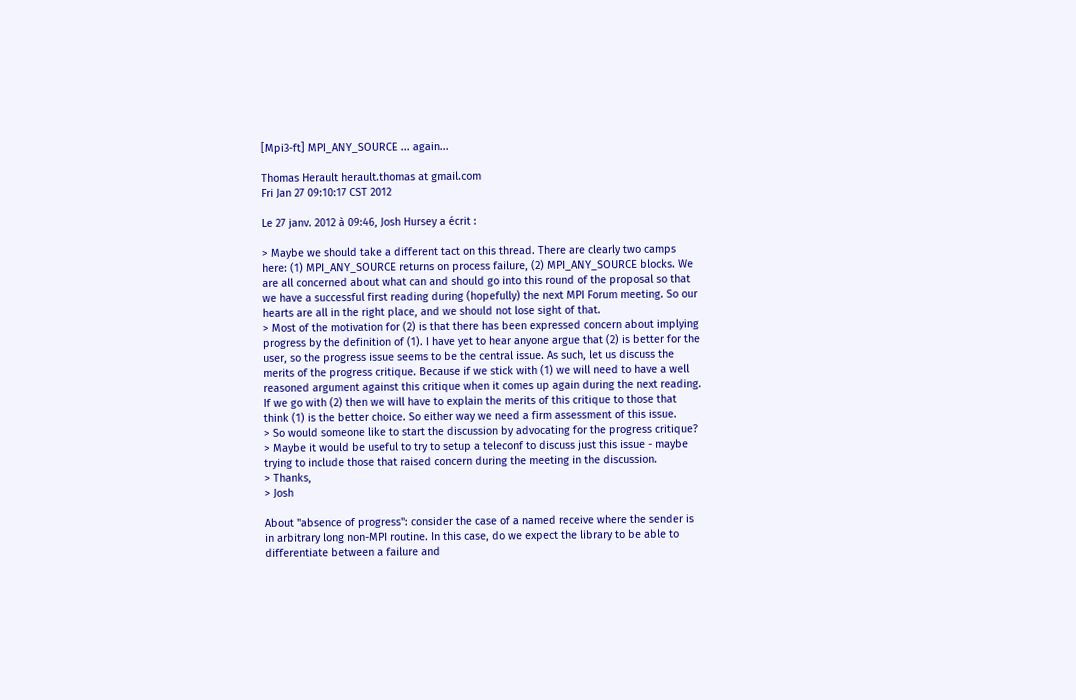[Mpi3-ft] MPI_ANY_SOURCE ... again...

Thomas Herault herault.thomas at gmail.com
Fri Jan 27 09:10:17 CST 2012

Le 27 janv. 2012 à 09:46, Josh Hursey a écrit :

> Maybe we should take a different tact on this thread. There are clearly two camps here: (1) MPI_ANY_SOURCE returns on process failure, (2) MPI_ANY_SOURCE blocks. We are all concerned about what can and should go into this round of the proposal so that we have a successful first reading during (hopefully) the next MPI Forum meeting. So our hearts are all in the right place, and we should not lose sight of that.
> Most of the motivation for (2) is that there has been expressed concern about implying progress by the definition of (1). I have yet to hear anyone argue that (2) is better for the user, so the progress issue seems to be the central issue. As such, let us discuss the merits of the progress critique. Because if we stick with (1) we will need to have a well reasoned argument against this critique when it comes up again during the next reading. If we go with (2) then we will have to explain the merits of this critique to those that think (1) is the better choice. So either way we need a firm assessment of this issue.
> So would someone like to start the discussion by advocating for the progress critique?
> Maybe it would be useful to try to setup a teleconf to discuss just this issue - maybe trying to include those that raised concern during the meeting in the discussion.
> Thanks,
> Josh

About "absence of progress": consider the case of a named receive where the sender is in arbitrary long non-MPI routine. In this case, do we expect the library to be able to differentiate between a failure and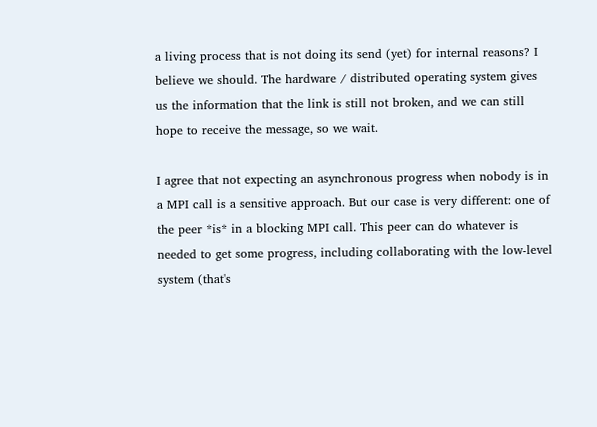a living process that is not doing its send (yet) for internal reasons? I believe we should. The hardware / distributed operating system gives us the information that the link is still not broken, and we can still hope to receive the message, so we wait.

I agree that not expecting an asynchronous progress when nobody is in a MPI call is a sensitive approach. But our case is very different: one of the peer *is* in a blocking MPI call. This peer can do whatever is needed to get some progress, including collaborating with the low-level system (that's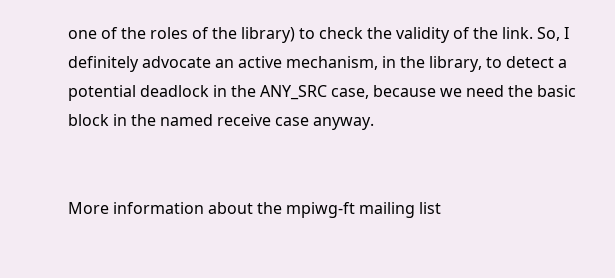one of the roles of the library) to check the validity of the link. So, I definitely advocate an active mechanism, in the library, to detect a potential deadlock in the ANY_SRC case, because we need the basic block in the named receive case anyway.


More information about the mpiwg-ft mailing list